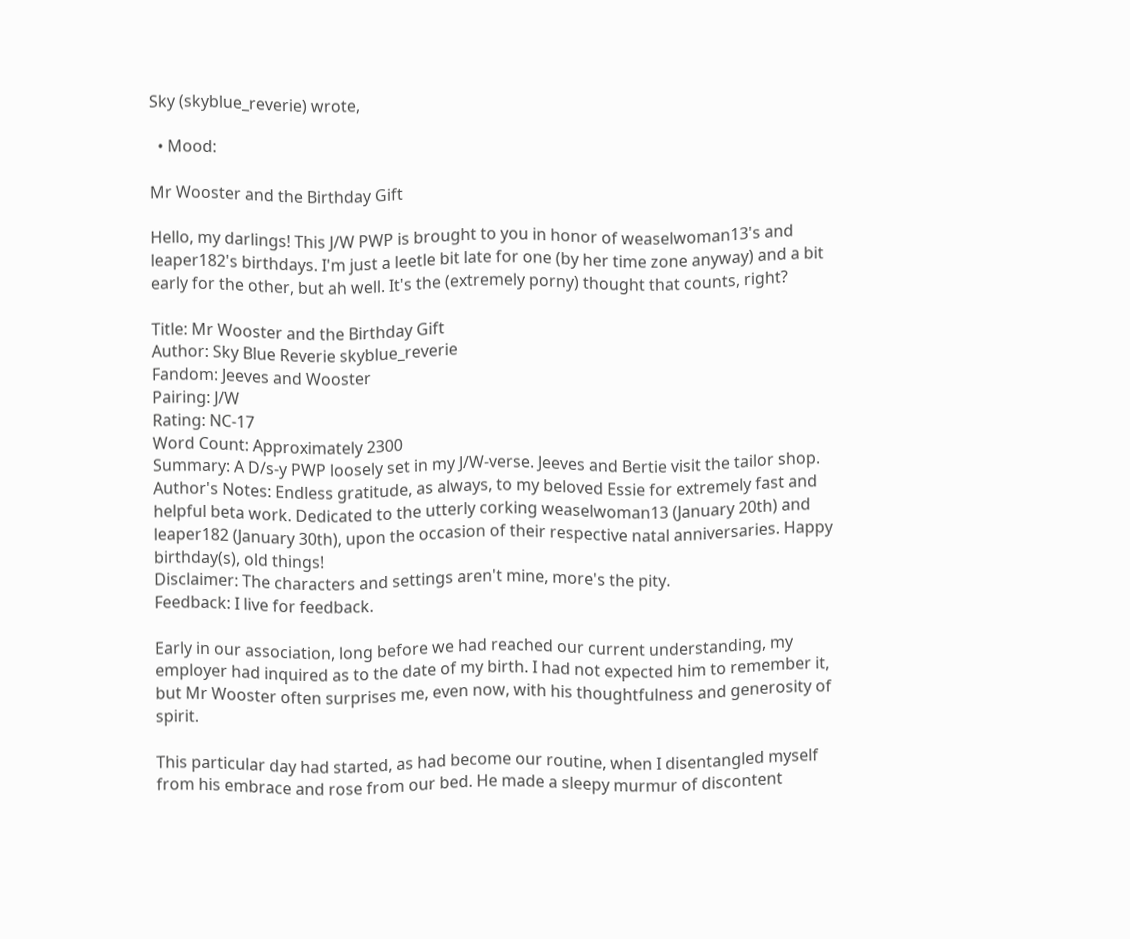Sky (skyblue_reverie) wrote,

  • Mood:

Mr Wooster and the Birthday Gift

Hello, my darlings! This J/W PWP is brought to you in honor of weaselwoman13's and leaper182's birthdays. I'm just a leetle bit late for one (by her time zone anyway) and a bit early for the other, but ah well. It's the (extremely porny) thought that counts, right?

Title: Mr Wooster and the Birthday Gift
Author: Sky Blue Reverie skyblue_reverie
Fandom: Jeeves and Wooster
Pairing: J/W
Rating: NC-17
Word Count: Approximately 2300
Summary: A D/s-y PWP loosely set in my J/W-verse. Jeeves and Bertie visit the tailor shop.
Author's Notes: Endless gratitude, as always, to my beloved Essie for extremely fast and helpful beta work. Dedicated to the utterly corking weaselwoman13 (January 20th) and leaper182 (January 30th), upon the occasion of their respective natal anniversaries. Happy birthday(s), old things!
Disclaimer: The characters and settings aren't mine, more's the pity.
Feedback: I live for feedback.

Early in our association, long before we had reached our current understanding, my employer had inquired as to the date of my birth. I had not expected him to remember it, but Mr Wooster often surprises me, even now, with his thoughtfulness and generosity of spirit.

This particular day had started, as had become our routine, when I disentangled myself from his embrace and rose from our bed. He made a sleepy murmur of discontent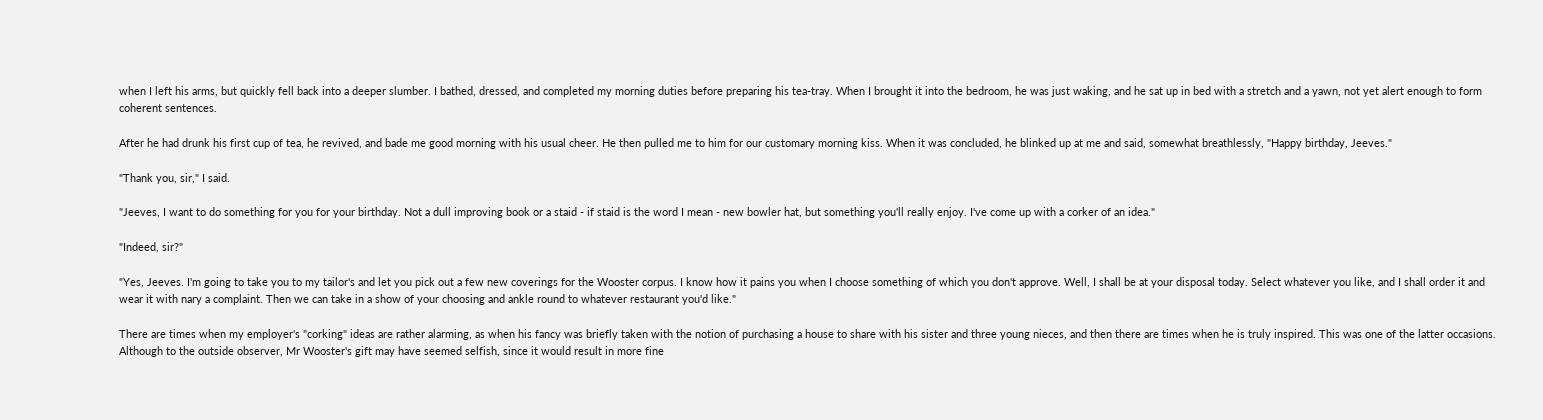when I left his arms, but quickly fell back into a deeper slumber. I bathed, dressed, and completed my morning duties before preparing his tea-tray. When I brought it into the bedroom, he was just waking, and he sat up in bed with a stretch and a yawn, not yet alert enough to form coherent sentences.

After he had drunk his first cup of tea, he revived, and bade me good morning with his usual cheer. He then pulled me to him for our customary morning kiss. When it was concluded, he blinked up at me and said, somewhat breathlessly, "Happy birthday, Jeeves."

"Thank you, sir," I said.

"Jeeves, I want to do something for you for your birthday. Not a dull improving book or a staid - if staid is the word I mean - new bowler hat, but something you'll really enjoy. I've come up with a corker of an idea."

"Indeed, sir?"

"Yes, Jeeves. I'm going to take you to my tailor's and let you pick out a few new coverings for the Wooster corpus. I know how it pains you when I choose something of which you don't approve. Well, I shall be at your disposal today. Select whatever you like, and I shall order it and wear it with nary a complaint. Then we can take in a show of your choosing and ankle round to whatever restaurant you'd like."

There are times when my employer's "corking" ideas are rather alarming, as when his fancy was briefly taken with the notion of purchasing a house to share with his sister and three young nieces, and then there are times when he is truly inspired. This was one of the latter occasions. Although to the outside observer, Mr Wooster's gift may have seemed selfish, since it would result in more fine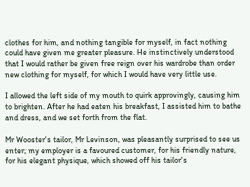clothes for him, and nothing tangible for myself, in fact nothing could have given me greater pleasure. He instinctively understood that I would rather be given free reign over his wardrobe than order new clothing for myself, for which I would have very little use.

I allowed the left side of my mouth to quirk approvingly, causing him to brighten. After he had eaten his breakfast, I assisted him to bathe and dress, and we set forth from the flat.

Mr Wooster's tailor, Mr Levinson, was pleasantly surprised to see us enter; my employer is a favoured customer, for his friendly nature, for his elegant physique, which showed off his tailor's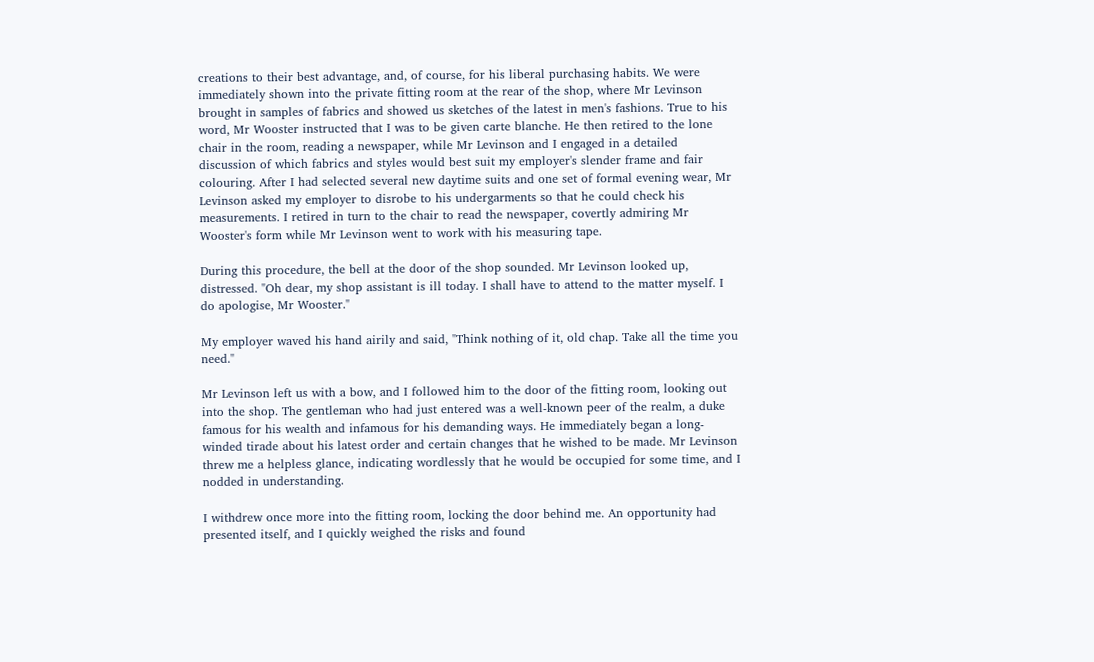creations to their best advantage, and, of course, for his liberal purchasing habits. We were immediately shown into the private fitting room at the rear of the shop, where Mr Levinson brought in samples of fabrics and showed us sketches of the latest in men's fashions. True to his word, Mr Wooster instructed that I was to be given carte blanche. He then retired to the lone chair in the room, reading a newspaper, while Mr Levinson and I engaged in a detailed discussion of which fabrics and styles would best suit my employer's slender frame and fair colouring. After I had selected several new daytime suits and one set of formal evening wear, Mr Levinson asked my employer to disrobe to his undergarments so that he could check his measurements. I retired in turn to the chair to read the newspaper, covertly admiring Mr Wooster's form while Mr Levinson went to work with his measuring tape.

During this procedure, the bell at the door of the shop sounded. Mr Levinson looked up, distressed. "Oh dear, my shop assistant is ill today. I shall have to attend to the matter myself. I do apologise, Mr Wooster."

My employer waved his hand airily and said, "Think nothing of it, old chap. Take all the time you need."

Mr Levinson left us with a bow, and I followed him to the door of the fitting room, looking out into the shop. The gentleman who had just entered was a well-known peer of the realm, a duke famous for his wealth and infamous for his demanding ways. He immediately began a long-winded tirade about his latest order and certain changes that he wished to be made. Mr Levinson threw me a helpless glance, indicating wordlessly that he would be occupied for some time, and I nodded in understanding.

I withdrew once more into the fitting room, locking the door behind me. An opportunity had presented itself, and I quickly weighed the risks and found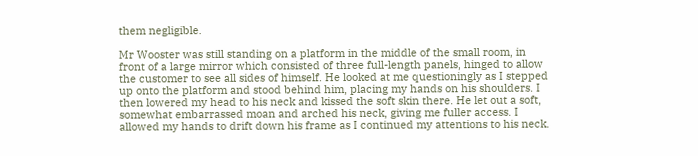them negligible.

Mr Wooster was still standing on a platform in the middle of the small room, in front of a large mirror which consisted of three full-length panels, hinged to allow the customer to see all sides of himself. He looked at me questioningly as I stepped up onto the platform and stood behind him, placing my hands on his shoulders. I then lowered my head to his neck and kissed the soft skin there. He let out a soft, somewhat embarrassed moan and arched his neck, giving me fuller access. I allowed my hands to drift down his frame as I continued my attentions to his neck.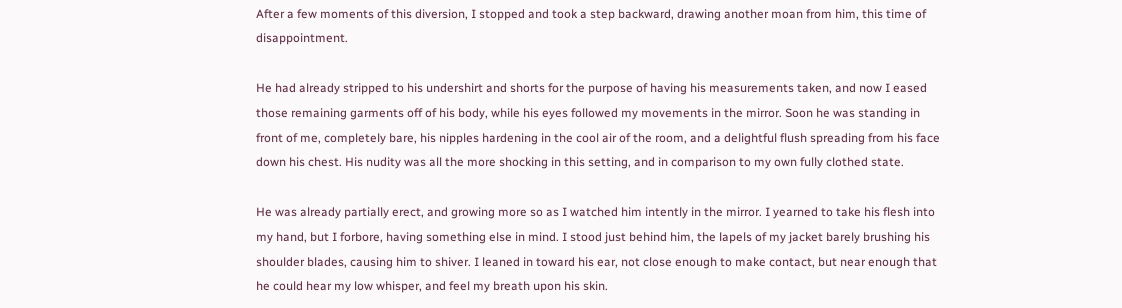After a few moments of this diversion, I stopped and took a step backward, drawing another moan from him, this time of disappointment.

He had already stripped to his undershirt and shorts for the purpose of having his measurements taken, and now I eased those remaining garments off of his body, while his eyes followed my movements in the mirror. Soon he was standing in front of me, completely bare, his nipples hardening in the cool air of the room, and a delightful flush spreading from his face down his chest. His nudity was all the more shocking in this setting, and in comparison to my own fully clothed state.

He was already partially erect, and growing more so as I watched him intently in the mirror. I yearned to take his flesh into my hand, but I forbore, having something else in mind. I stood just behind him, the lapels of my jacket barely brushing his shoulder blades, causing him to shiver. I leaned in toward his ear, not close enough to make contact, but near enough that he could hear my low whisper, and feel my breath upon his skin.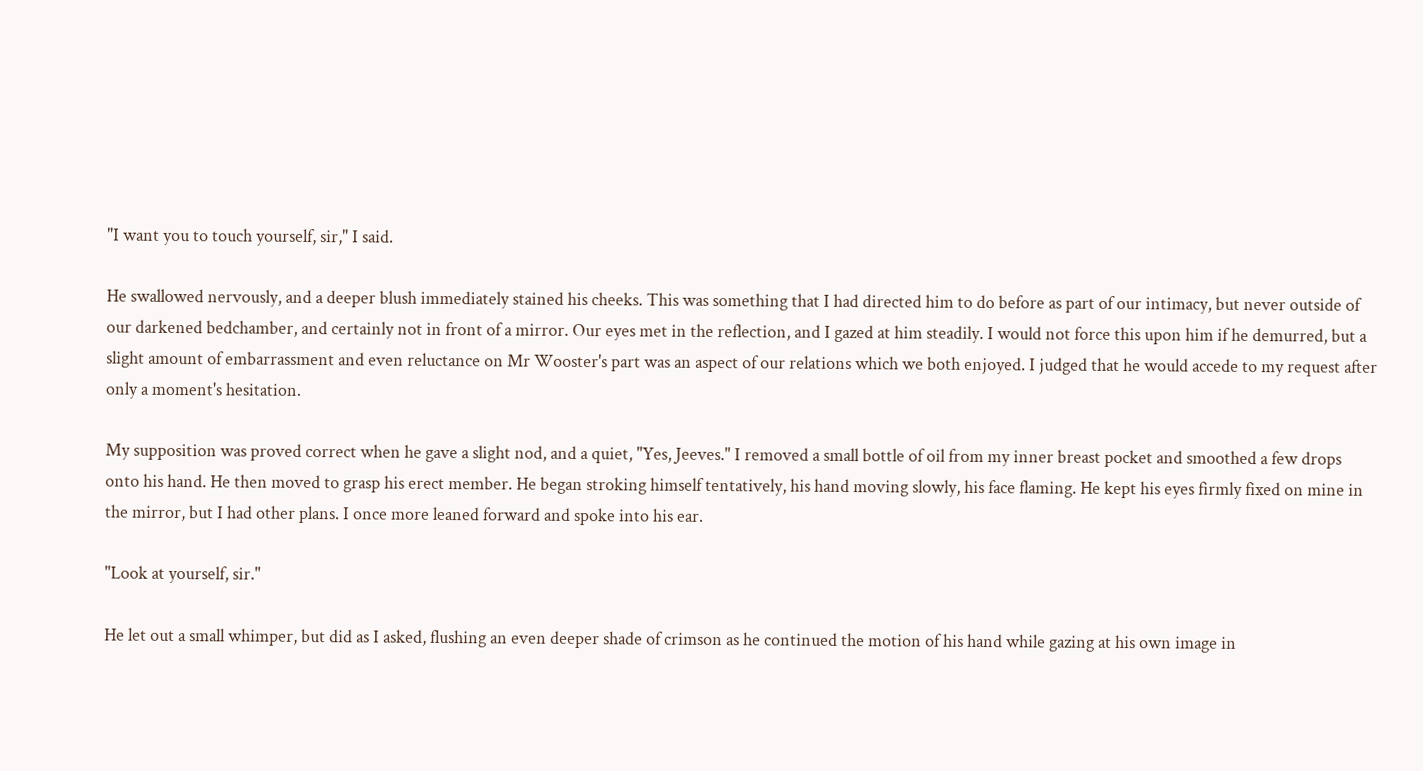"I want you to touch yourself, sir," I said.

He swallowed nervously, and a deeper blush immediately stained his cheeks. This was something that I had directed him to do before as part of our intimacy, but never outside of our darkened bedchamber, and certainly not in front of a mirror. Our eyes met in the reflection, and I gazed at him steadily. I would not force this upon him if he demurred, but a slight amount of embarrassment and even reluctance on Mr Wooster's part was an aspect of our relations which we both enjoyed. I judged that he would accede to my request after only a moment's hesitation.

My supposition was proved correct when he gave a slight nod, and a quiet, "Yes, Jeeves." I removed a small bottle of oil from my inner breast pocket and smoothed a few drops onto his hand. He then moved to grasp his erect member. He began stroking himself tentatively, his hand moving slowly, his face flaming. He kept his eyes firmly fixed on mine in the mirror, but I had other plans. I once more leaned forward and spoke into his ear.

"Look at yourself, sir."

He let out a small whimper, but did as I asked, flushing an even deeper shade of crimson as he continued the motion of his hand while gazing at his own image in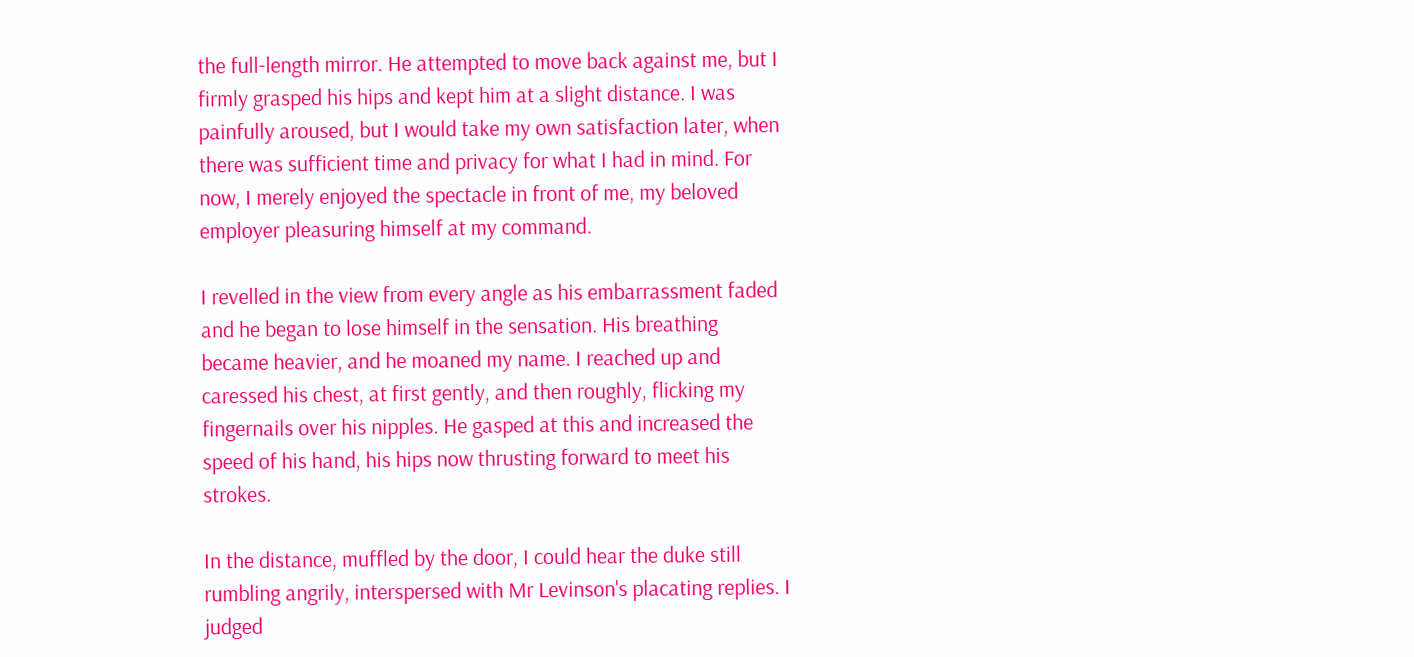the full-length mirror. He attempted to move back against me, but I firmly grasped his hips and kept him at a slight distance. I was painfully aroused, but I would take my own satisfaction later, when there was sufficient time and privacy for what I had in mind. For now, I merely enjoyed the spectacle in front of me, my beloved employer pleasuring himself at my command.

I revelled in the view from every angle as his embarrassment faded and he began to lose himself in the sensation. His breathing became heavier, and he moaned my name. I reached up and caressed his chest, at first gently, and then roughly, flicking my fingernails over his nipples. He gasped at this and increased the speed of his hand, his hips now thrusting forward to meet his strokes.

In the distance, muffled by the door, I could hear the duke still rumbling angrily, interspersed with Mr Levinson's placating replies. I judged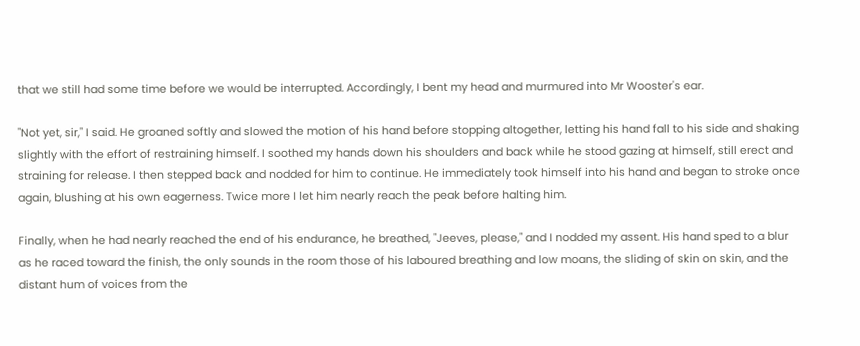that we still had some time before we would be interrupted. Accordingly, I bent my head and murmured into Mr Wooster's ear.

"Not yet, sir," I said. He groaned softly and slowed the motion of his hand before stopping altogether, letting his hand fall to his side and shaking slightly with the effort of restraining himself. I soothed my hands down his shoulders and back while he stood gazing at himself, still erect and straining for release. I then stepped back and nodded for him to continue. He immediately took himself into his hand and began to stroke once again, blushing at his own eagerness. Twice more I let him nearly reach the peak before halting him.

Finally, when he had nearly reached the end of his endurance, he breathed, "Jeeves, please," and I nodded my assent. His hand sped to a blur as he raced toward the finish, the only sounds in the room those of his laboured breathing and low moans, the sliding of skin on skin, and the distant hum of voices from the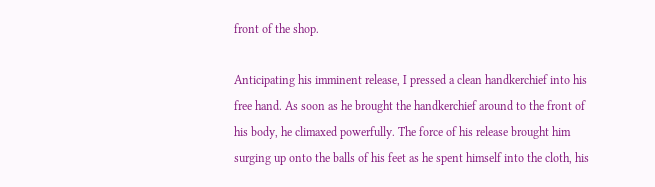front of the shop.

Anticipating his imminent release, I pressed a clean handkerchief into his free hand. As soon as he brought the handkerchief around to the front of his body, he climaxed powerfully. The force of his release brought him surging up onto the balls of his feet as he spent himself into the cloth, his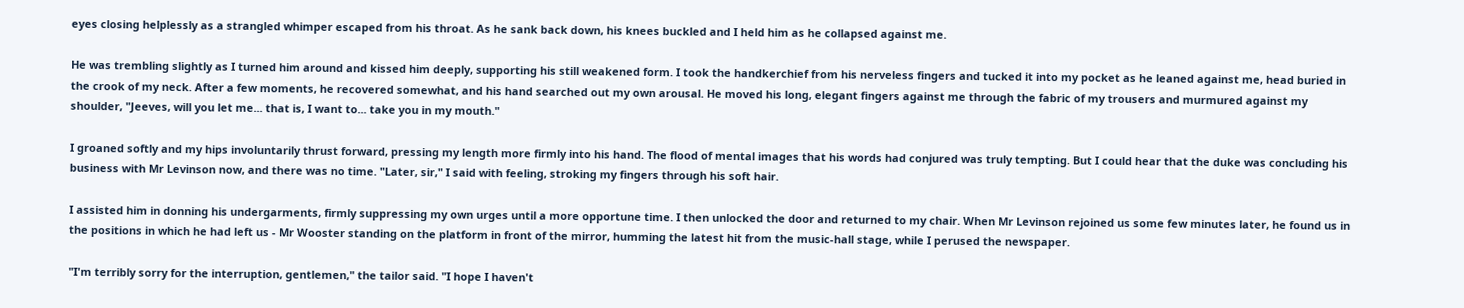eyes closing helplessly as a strangled whimper escaped from his throat. As he sank back down, his knees buckled and I held him as he collapsed against me.

He was trembling slightly as I turned him around and kissed him deeply, supporting his still weakened form. I took the handkerchief from his nerveless fingers and tucked it into my pocket as he leaned against me, head buried in the crook of my neck. After a few moments, he recovered somewhat, and his hand searched out my own arousal. He moved his long, elegant fingers against me through the fabric of my trousers and murmured against my shoulder, "Jeeves, will you let me... that is, I want to... take you in my mouth."

I groaned softly and my hips involuntarily thrust forward, pressing my length more firmly into his hand. The flood of mental images that his words had conjured was truly tempting. But I could hear that the duke was concluding his business with Mr Levinson now, and there was no time. "Later, sir," I said with feeling, stroking my fingers through his soft hair.

I assisted him in donning his undergarments, firmly suppressing my own urges until a more opportune time. I then unlocked the door and returned to my chair. When Mr Levinson rejoined us some few minutes later, he found us in the positions in which he had left us - Mr Wooster standing on the platform in front of the mirror, humming the latest hit from the music-hall stage, while I perused the newspaper.

"I'm terribly sorry for the interruption, gentlemen," the tailor said. "I hope I haven't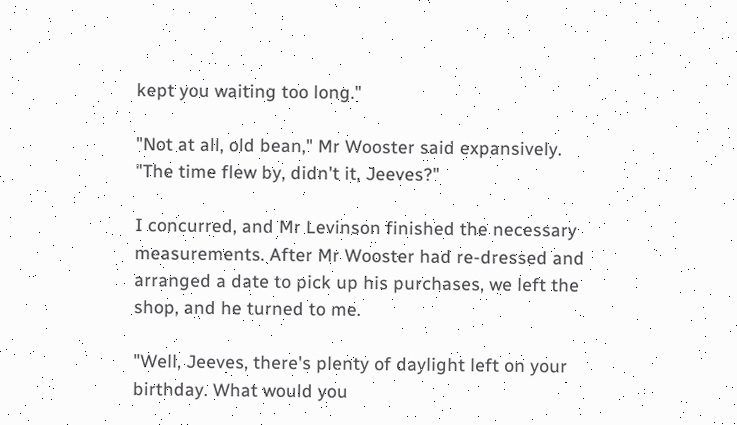kept you waiting too long."

"Not at all, old bean," Mr Wooster said expansively. "The time flew by, didn't it, Jeeves?"

I concurred, and Mr Levinson finished the necessary measurements. After Mr Wooster had re-dressed and arranged a date to pick up his purchases, we left the shop, and he turned to me.

"Well, Jeeves, there's plenty of daylight left on your birthday. What would you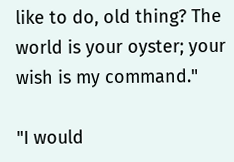like to do, old thing? The world is your oyster; your wish is my command."

"I would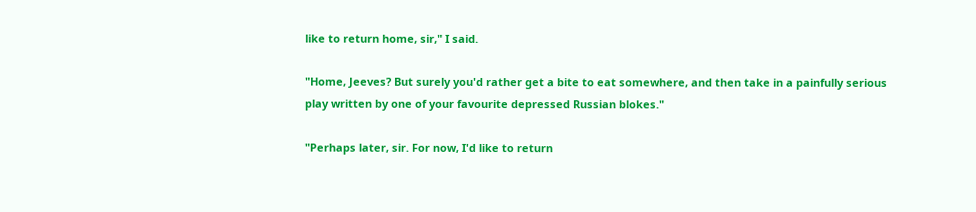like to return home, sir," I said.

"Home, Jeeves? But surely you'd rather get a bite to eat somewhere, and then take in a painfully serious play written by one of your favourite depressed Russian blokes."

"Perhaps later, sir. For now, I'd like to return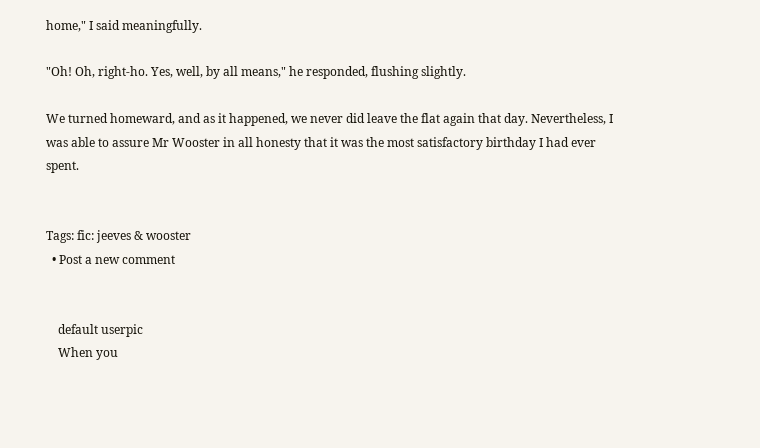home," I said meaningfully.

"Oh! Oh, right-ho. Yes, well, by all means," he responded, flushing slightly.

We turned homeward, and as it happened, we never did leave the flat again that day. Nevertheless, I was able to assure Mr Wooster in all honesty that it was the most satisfactory birthday I had ever spent.


Tags: fic: jeeves & wooster
  • Post a new comment


    default userpic
    When you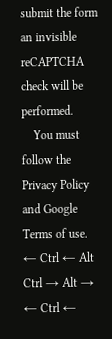submit the form an invisible reCAPTCHA check will be performed.
    You must follow the Privacy Policy and Google Terms of use.
← Ctrl ← Alt
Ctrl → Alt →
← Ctrl ←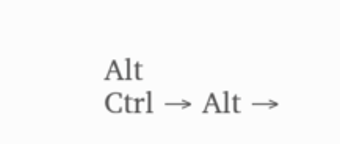Alt
Ctrl → Alt →